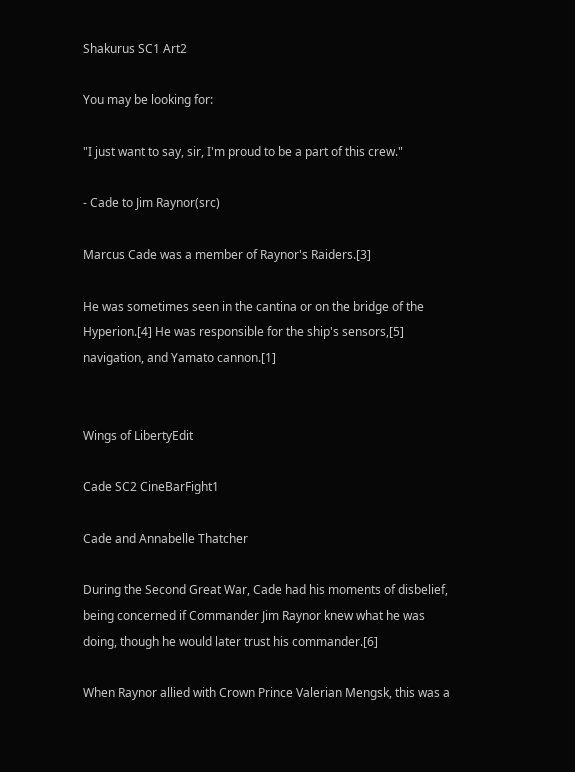Shakurus SC1 Art2

You may be looking for:

"I just want to say, sir, I'm proud to be a part of this crew."

- Cade to Jim Raynor(src)

Marcus Cade was a member of Raynor's Raiders.[3]

He was sometimes seen in the cantina or on the bridge of the Hyperion.[4] He was responsible for the ship's sensors,[5] navigation, and Yamato cannon.[1]


Wings of LibertyEdit

Cade SC2 CineBarFight1

Cade and Annabelle Thatcher

During the Second Great War, Cade had his moments of disbelief, being concerned if Commander Jim Raynor knew what he was doing, though he would later trust his commander.[6]

When Raynor allied with Crown Prince Valerian Mengsk, this was a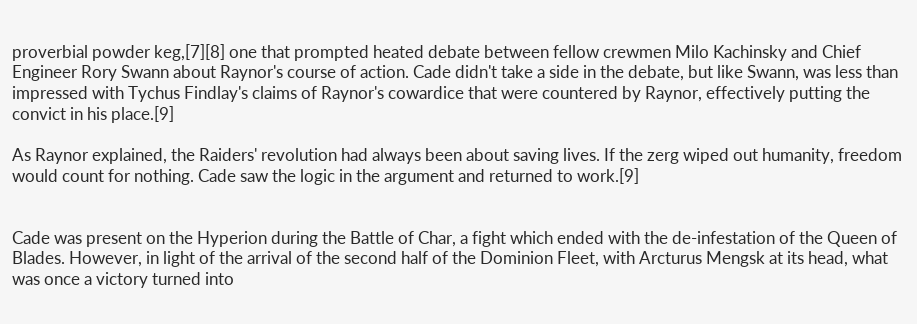proverbial powder keg,[7][8] one that prompted heated debate between fellow crewmen Milo Kachinsky and Chief Engineer Rory Swann about Raynor's course of action. Cade didn't take a side in the debate, but like Swann, was less than impressed with Tychus Findlay's claims of Raynor's cowardice that were countered by Raynor, effectively putting the convict in his place.[9]

As Raynor explained, the Raiders' revolution had always been about saving lives. If the zerg wiped out humanity, freedom would count for nothing. Cade saw the logic in the argument and returned to work.[9]


Cade was present on the Hyperion during the Battle of Char, a fight which ended with the de-infestation of the Queen of Blades. However, in light of the arrival of the second half of the Dominion Fleet, with Arcturus Mengsk at its head, what was once a victory turned into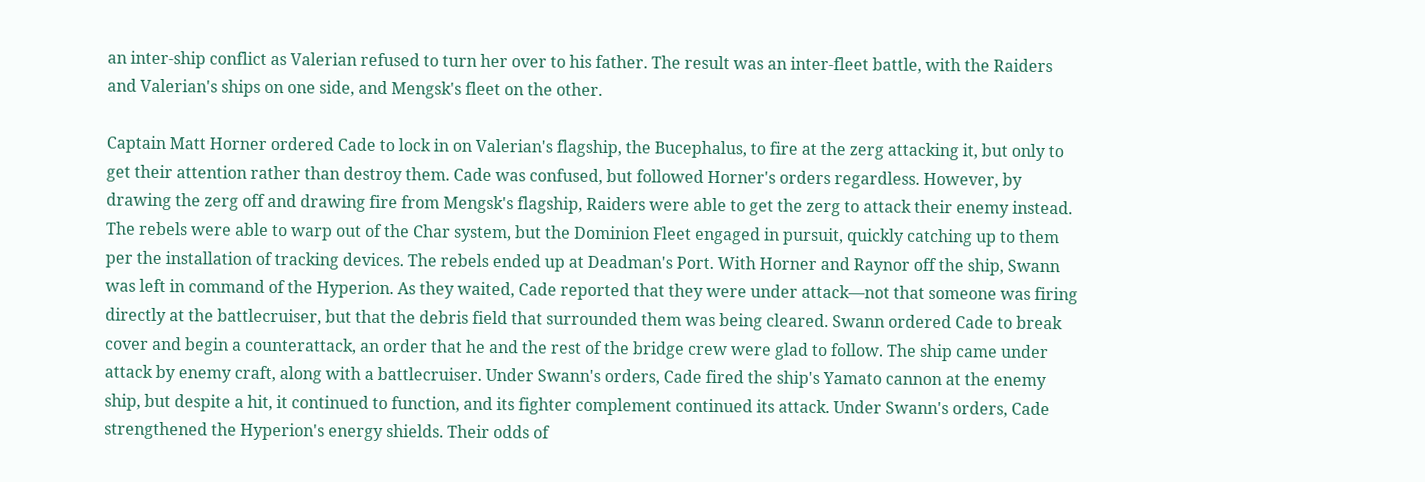an inter-ship conflict as Valerian refused to turn her over to his father. The result was an inter-fleet battle, with the Raiders and Valerian's ships on one side, and Mengsk's fleet on the other.

Captain Matt Horner ordered Cade to lock in on Valerian's flagship, the Bucephalus, to fire at the zerg attacking it, but only to get their attention rather than destroy them. Cade was confused, but followed Horner's orders regardless. However, by drawing the zerg off and drawing fire from Mengsk's flagship, Raiders were able to get the zerg to attack their enemy instead. The rebels were able to warp out of the Char system, but the Dominion Fleet engaged in pursuit, quickly catching up to them per the installation of tracking devices. The rebels ended up at Deadman's Port. With Horner and Raynor off the ship, Swann was left in command of the Hyperion. As they waited, Cade reported that they were under attack—not that someone was firing directly at the battlecruiser, but that the debris field that surrounded them was being cleared. Swann ordered Cade to break cover and begin a counterattack, an order that he and the rest of the bridge crew were glad to follow. The ship came under attack by enemy craft, along with a battlecruiser. Under Swann's orders, Cade fired the ship's Yamato cannon at the enemy ship, but despite a hit, it continued to function, and its fighter complement continued its attack. Under Swann's orders, Cade strengthened the Hyperion's energy shields. Their odds of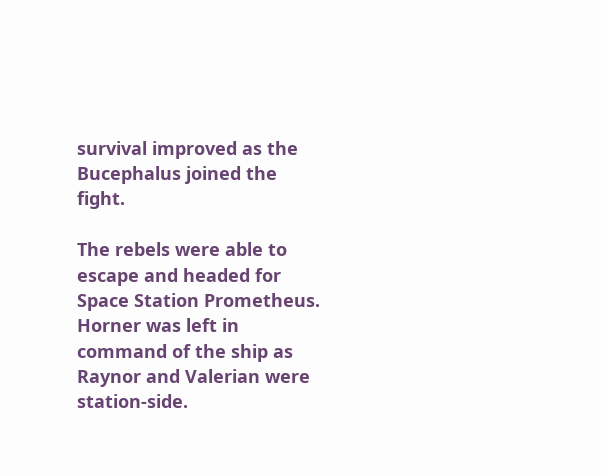survival improved as the Bucephalus joined the fight.

The rebels were able to escape and headed for Space Station Prometheus. Horner was left in command of the ship as Raynor and Valerian were station-side.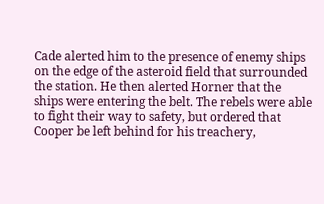Cade alerted him to the presence of enemy ships on the edge of the asteroid field that surrounded the station. He then alerted Horner that the ships were entering the belt. The rebels were able to fight their way to safety, but ordered that Cooper be left behind for his treachery,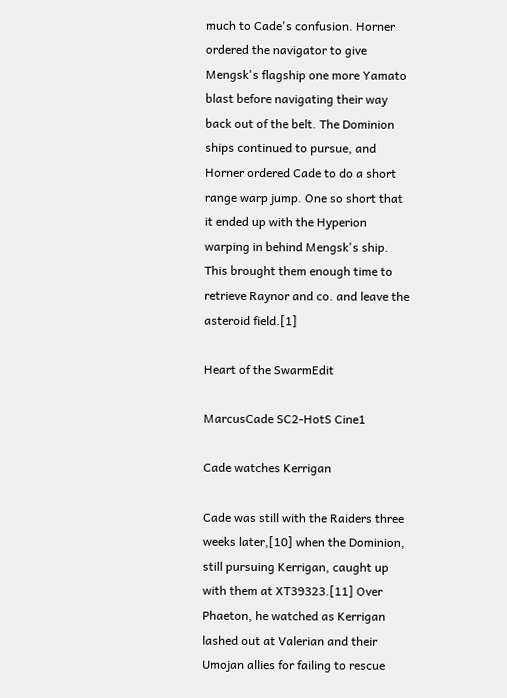much to Cade's confusion. Horner ordered the navigator to give Mengsk's flagship one more Yamato blast before navigating their way back out of the belt. The Dominion ships continued to pursue, and Horner ordered Cade to do a short range warp jump. One so short that it ended up with the Hyperion warping in behind Mengsk's ship. This brought them enough time to retrieve Raynor and co. and leave the asteroid field.[1]

Heart of the SwarmEdit

MarcusCade SC2-HotS Cine1

Cade watches Kerrigan

Cade was still with the Raiders three weeks later,[10] when the Dominion, still pursuing Kerrigan, caught up with them at XT39323.[11] Over Phaeton, he watched as Kerrigan lashed out at Valerian and their Umojan allies for failing to rescue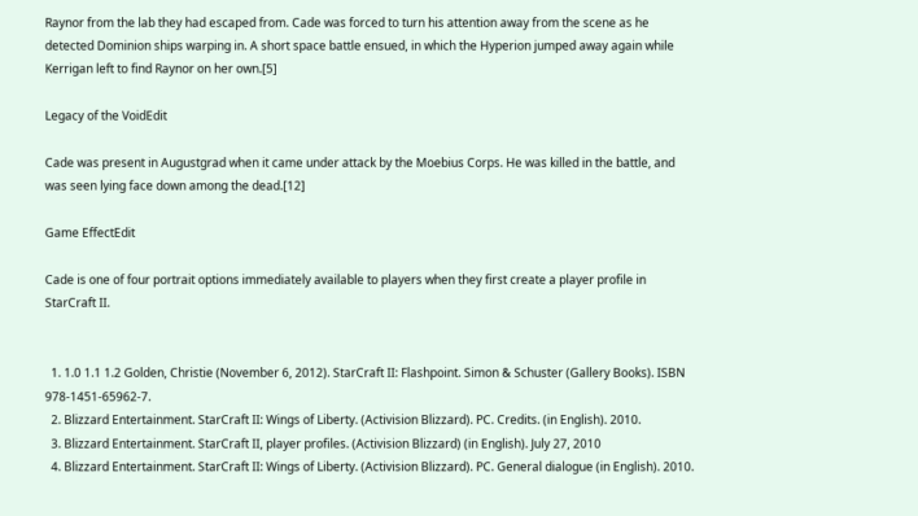Raynor from the lab they had escaped from. Cade was forced to turn his attention away from the scene as he detected Dominion ships warping in. A short space battle ensued, in which the Hyperion jumped away again while Kerrigan left to find Raynor on her own.[5]

Legacy of the VoidEdit

Cade was present in Augustgrad when it came under attack by the Moebius Corps. He was killed in the battle, and was seen lying face down among the dead.[12]

Game EffectEdit

Cade is one of four portrait options immediately available to players when they first create a player profile in StarCraft II.


  1. 1.0 1.1 1.2 Golden, Christie (November 6, 2012). StarCraft II: Flashpoint. Simon & Schuster (Gallery Books). ISBN 978-1451-65962-7.
  2. Blizzard Entertainment. StarCraft II: Wings of Liberty. (Activision Blizzard). PC. Credits. (in English). 2010.
  3. Blizzard Entertainment. StarCraft II, player profiles. (Activision Blizzard) (in English). July 27, 2010
  4. Blizzard Entertainment. StarCraft II: Wings of Liberty. (Activision Blizzard). PC. General dialogue (in English). 2010.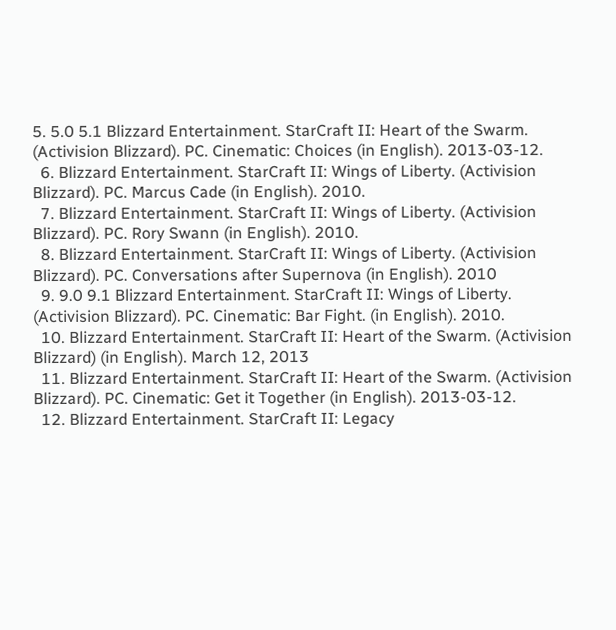5. 5.0 5.1 Blizzard Entertainment. StarCraft II: Heart of the Swarm. (Activision Blizzard). PC. Cinematic: Choices (in English). 2013-03-12.
  6. Blizzard Entertainment. StarCraft II: Wings of Liberty. (Activision Blizzard). PC. Marcus Cade (in English). 2010.
  7. Blizzard Entertainment. StarCraft II: Wings of Liberty. (Activision Blizzard). PC. Rory Swann (in English). 2010.
  8. Blizzard Entertainment. StarCraft II: Wings of Liberty. (Activision Blizzard). PC. Conversations after Supernova (in English). 2010
  9. 9.0 9.1 Blizzard Entertainment. StarCraft II: Wings of Liberty. (Activision Blizzard). PC. Cinematic: Bar Fight. (in English). 2010.
  10. Blizzard Entertainment. StarCraft II: Heart of the Swarm. (Activision Blizzard) (in English). March 12, 2013
  11. Blizzard Entertainment. StarCraft II: Heart of the Swarm. (Activision Blizzard). PC. Cinematic: Get it Together (in English). 2013-03-12.
  12. Blizzard Entertainment. StarCraft II: Legacy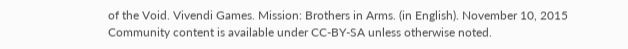of the Void. Vivendi Games. Mission: Brothers in Arms. (in English). November 10, 2015
Community content is available under CC-BY-SA unless otherwise noted.